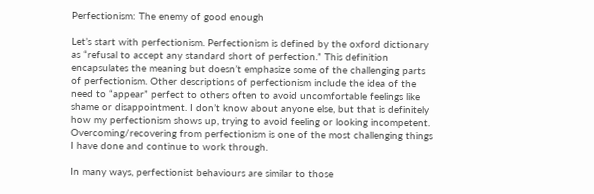Perfectionism: The enemy of good enough

Let’s start with perfectionism. Perfectionism is defined by the oxford dictionary as “refusal to accept any standard short of perfection.” This definition encapsulates the meaning but doesn’t emphasize some of the challenging parts of perfectionism. Other descriptions of perfectionism include the idea of the need to “appear” perfect to others often to avoid uncomfortable feelings like shame or disappointment. I don’t know about anyone else, but that is definitely how my perfectionism shows up, trying to avoid feeling or looking incompetent. Overcoming/recovering from perfectionism is one of the most challenging things I have done and continue to work through.

In many ways, perfectionist behaviours are similar to those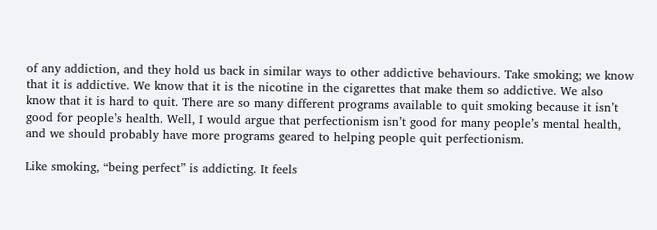of any addiction, and they hold us back in similar ways to other addictive behaviours. Take smoking; we know that it is addictive. We know that it is the nicotine in the cigarettes that make them so addictive. We also know that it is hard to quit. There are so many different programs available to quit smoking because it isn’t good for people’s health. Well, I would argue that perfectionism isn’t good for many people’s mental health, and we should probably have more programs geared to helping people quit perfectionism.

Like smoking, “being perfect” is addicting. It feels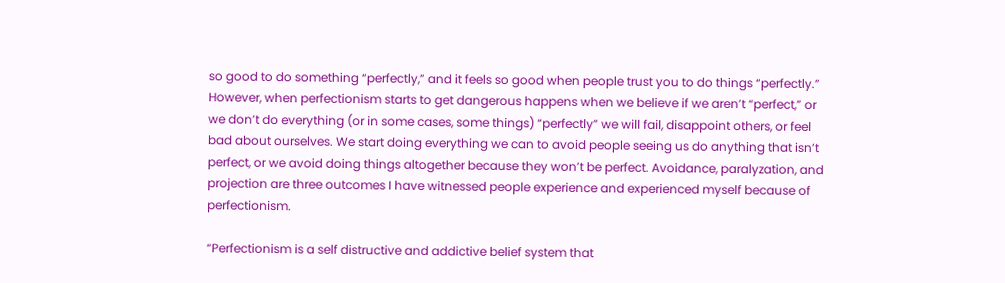so good to do something “perfectly,” and it feels so good when people trust you to do things “perfectly.” However, when perfectionism starts to get dangerous happens when we believe if we aren’t “perfect,” or we don’t do everything (or in some cases, some things) “perfectly” we will fail, disappoint others, or feel bad about ourselves. We start doing everything we can to avoid people seeing us do anything that isn’t perfect, or we avoid doing things altogether because they won’t be perfect. Avoidance, paralyzation, and projection are three outcomes I have witnessed people experience and experienced myself because of perfectionism.

“Perfectionism is a self distructive and addictive belief system that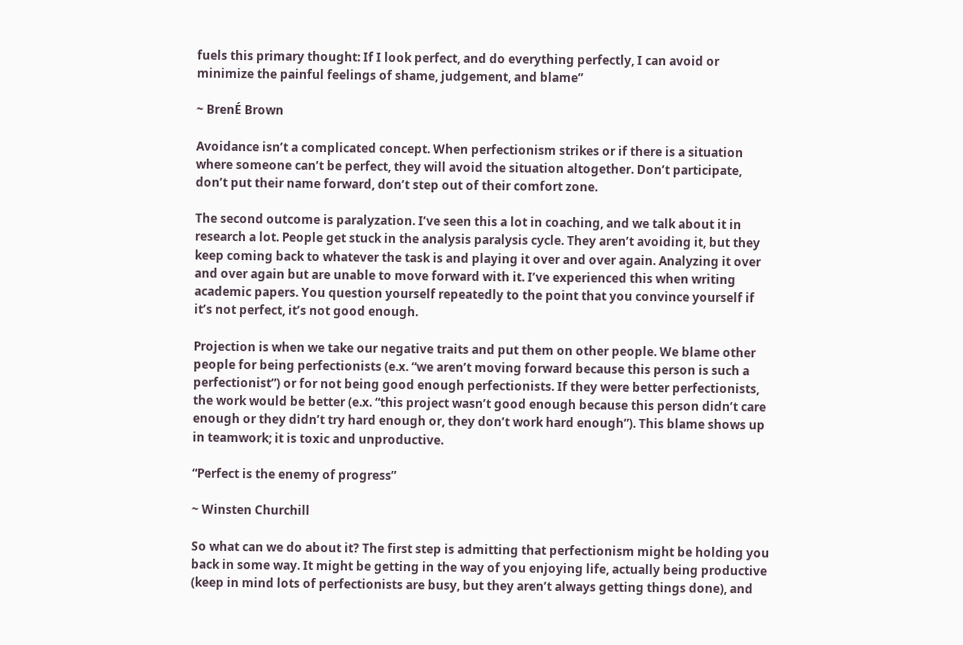fuels this primary thought: If I look perfect, and do everything perfectly, I can avoid or minimize the painful feelings of shame, judgement, and blame”

~ BrenÉ Brown

Avoidance isn’t a complicated concept. When perfectionism strikes or if there is a situation where someone can’t be perfect, they will avoid the situation altogether. Don’t participate, don’t put their name forward, don’t step out of their comfort zone.

The second outcome is paralyzation. I’ve seen this a lot in coaching, and we talk about it in research a lot. People get stuck in the analysis paralysis cycle. They aren’t avoiding it, but they keep coming back to whatever the task is and playing it over and over again. Analyzing it over and over again but are unable to move forward with it. I’ve experienced this when writing academic papers. You question yourself repeatedly to the point that you convince yourself if it’s not perfect, it’s not good enough.

Projection is when we take our negative traits and put them on other people. We blame other people for being perfectionists (e.x. “we aren’t moving forward because this person is such a perfectionist”) or for not being good enough perfectionists. If they were better perfectionists, the work would be better (e.x. “this project wasn’t good enough because this person didn’t care enough or they didn’t try hard enough or, they don’t work hard enough”). This blame shows up in teamwork; it is toxic and unproductive.

“Perfect is the enemy of progress”

~ Winsten Churchill

So what can we do about it? The first step is admitting that perfectionism might be holding you back in some way. It might be getting in the way of you enjoying life, actually being productive (keep in mind lots of perfectionists are busy, but they aren’t always getting things done), and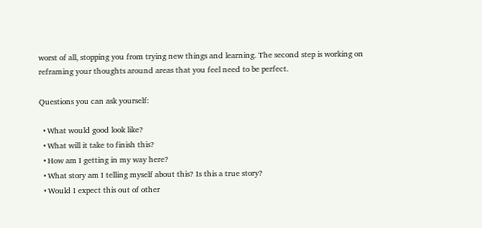worst of all, stopping you from trying new things and learning. The second step is working on reframing your thoughts around areas that you feel need to be perfect.

Questions you can ask yourself:

  • What would good look like?
  • What will it take to finish this?
  • How am I getting in my way here?
  • What story am I telling myself about this? Is this a true story?
  • Would I expect this out of other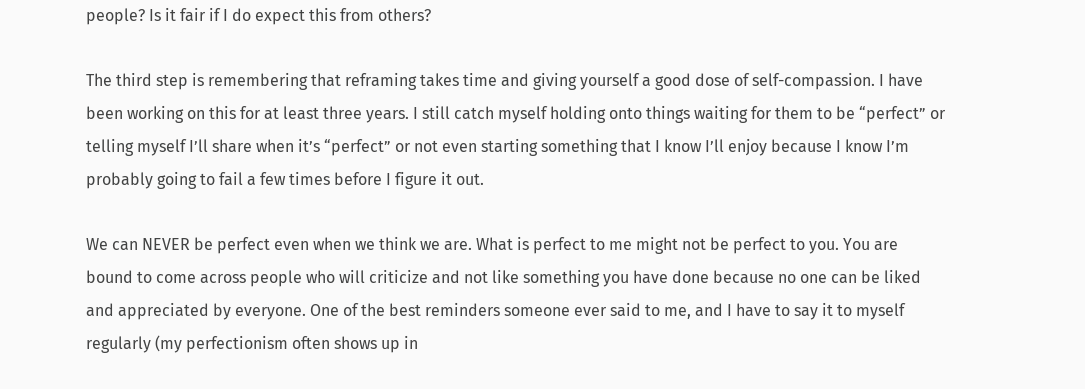people? Is it fair if I do expect this from others?

The third step is remembering that reframing takes time and giving yourself a good dose of self-compassion. I have been working on this for at least three years. I still catch myself holding onto things waiting for them to be “perfect” or telling myself I’ll share when it’s “perfect” or not even starting something that I know I’ll enjoy because I know I’m probably going to fail a few times before I figure it out.

We can NEVER be perfect even when we think we are. What is perfect to me might not be perfect to you. You are bound to come across people who will criticize and not like something you have done because no one can be liked and appreciated by everyone. One of the best reminders someone ever said to me, and I have to say it to myself regularly (my perfectionism often shows up in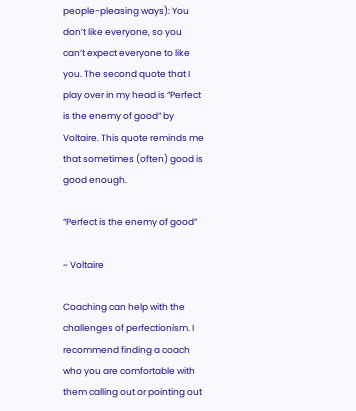people-pleasing ways): You don’t like everyone, so you can’t expect everyone to like you. The second quote that I play over in my head is “Perfect is the enemy of good” by Voltaire. This quote reminds me that sometimes (often) good is good enough.

“Perfect is the enemy of good”

~ Voltaire

Coaching can help with the challenges of perfectionism. I recommend finding a coach who you are comfortable with them calling out or pointing out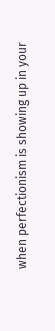when perfectionism is showing up in your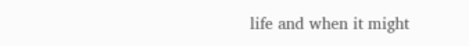life and when it might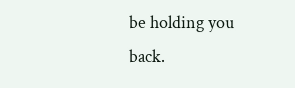be holding you back.